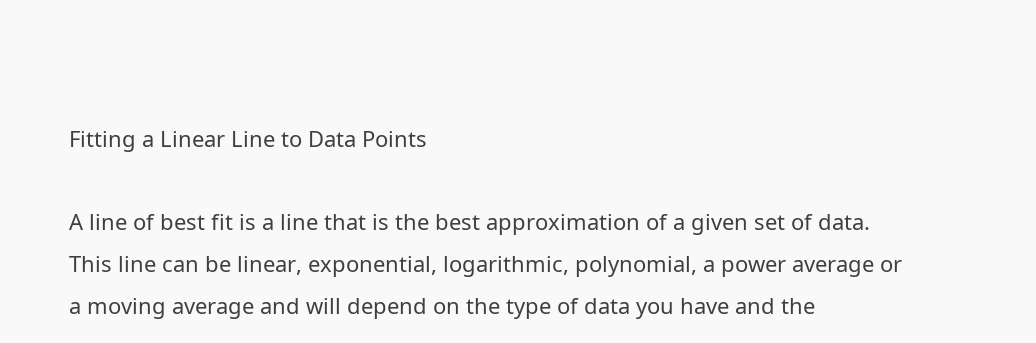Fitting a Linear Line to Data Points

A line of best fit is a line that is the best approximation of a given set of data. This line can be linear, exponential, logarithmic, polynomial, a power average or a moving average and will depend on the type of data you have and the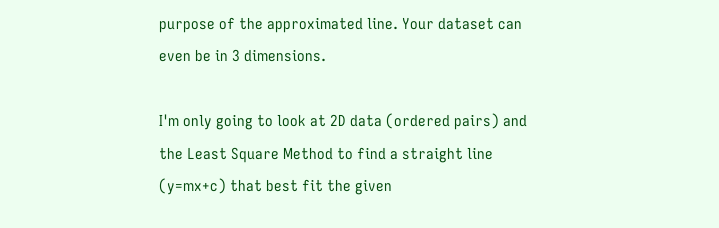purpose of the approximated line. Your dataset can even be in 3 dimensions.

I'm only going to look at 2D data (ordered pairs) and the Least Square Method to find a straight line (y=mx+c) that best fit the given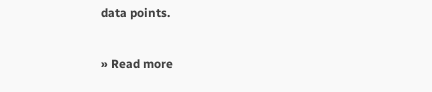data points.

» Read more